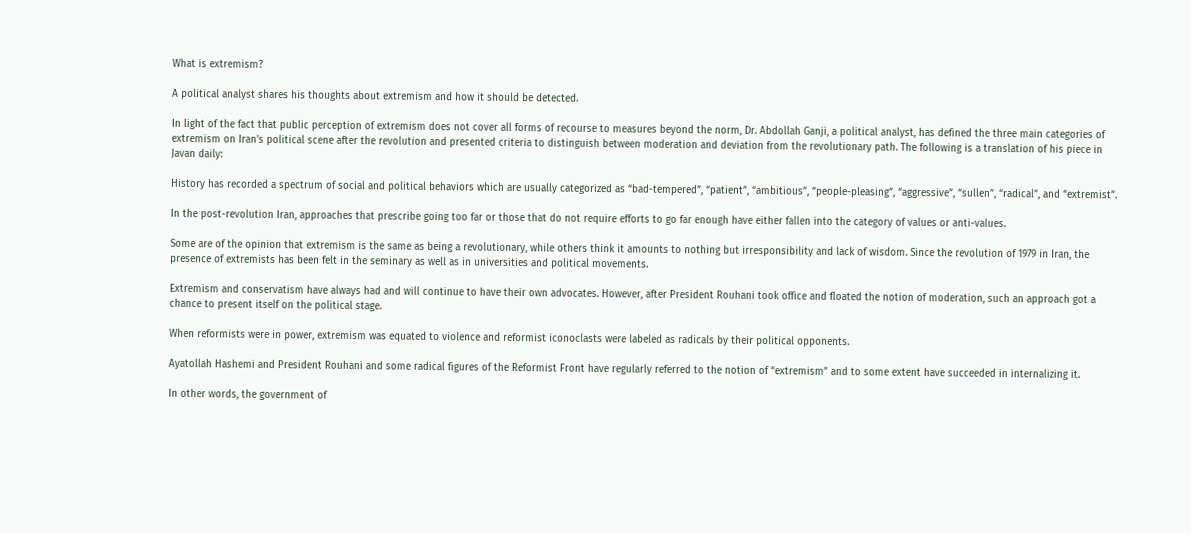What is extremism?

A political analyst shares his thoughts about extremism and how it should be detected.

In light of the fact that public perception of extremism does not cover all forms of recourse to measures beyond the norm, Dr. Abdollah Ganji, a political analyst, has defined the three main categories of extremism on Iran’s political scene after the revolution and presented criteria to distinguish between moderation and deviation from the revolutionary path. The following is a translation of his piece in Javan daily:

History has recorded a spectrum of social and political behaviors which are usually categorized as “bad-tempered”, “patient”, “ambitious”, “people-pleasing”, “aggressive”, “sullen”, “radical”, and “extremist”.

In the post-revolution Iran, approaches that prescribe going too far or those that do not require efforts to go far enough have either fallen into the category of values or anti-values.

Some are of the opinion that extremism is the same as being a revolutionary, while others think it amounts to nothing but irresponsibility and lack of wisdom. Since the revolution of 1979 in Iran, the presence of extremists has been felt in the seminary as well as in universities and political movements.

Extremism and conservatism have always had and will continue to have their own advocates. However, after President Rouhani took office and floated the notion of moderation, such an approach got a chance to present itself on the political stage.

When reformists were in power, extremism was equated to violence and reformist iconoclasts were labeled as radicals by their political opponents.

Ayatollah Hashemi and President Rouhani and some radical figures of the Reformist Front have regularly referred to the notion of “extremism” and to some extent have succeeded in internalizing it.

In other words, the government of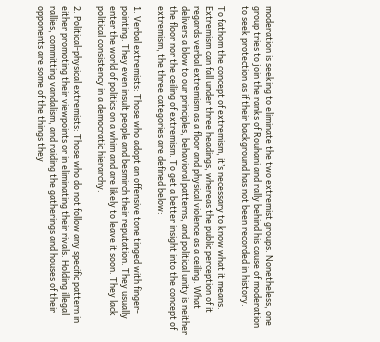moderation is seeking to eliminate the two extremist groups. Nonetheless, one group tries to join the ranks of Rouhani and rally behind his cause of moderation to seek protection as if their background has not been recorded in history.

To fathom the concept of extremism, it’s necessary to know what it means. Extremism can fall under three headings, whereas the public perception of it regards verbal extremism as a floor and physical violence as a ceiling. What delivers a blow to our principles, behavioral patterns, and political unity is neither the floor nor the ceiling of extremism. To get a better insight into the concept of extremism, the three categories are defined below:

1. Verbal extremists: Those who adopt an offensive tone tinged with finger-pointing. They even insult people and besmirch their reputation. They usually enter the world of politics on a whim and are likely to leave it soon. They lack political consistency in a democratic hierarchy.

2. Political-physical extremists: Those who do not follow any specific pattern in either promoting their viewpoints or in eliminating their rivals. Holding illegal rallies, committing vandalism, and raiding the gatherings and houses of their opponents are some of the things they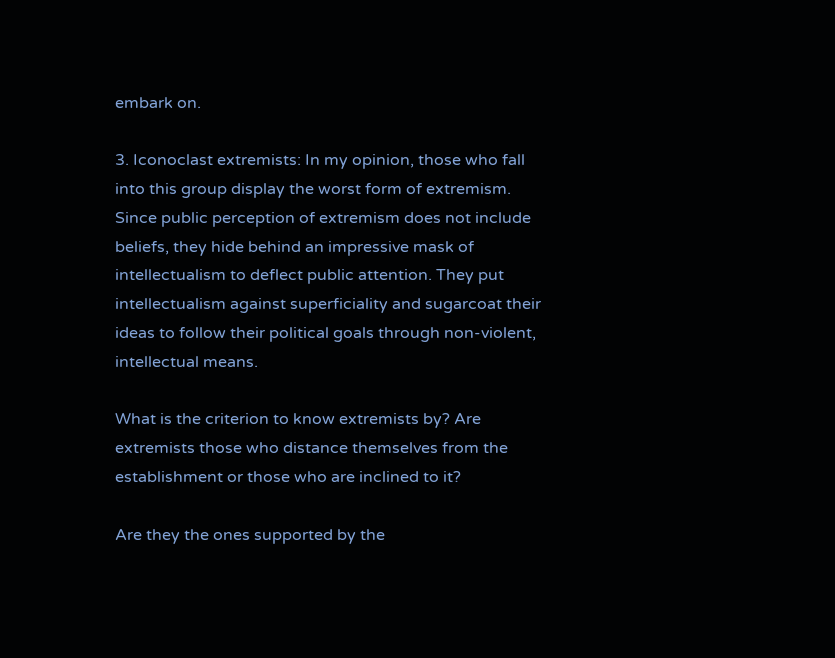embark on.

3. Iconoclast extremists: In my opinion, those who fall into this group display the worst form of extremism. Since public perception of extremism does not include beliefs, they hide behind an impressive mask of intellectualism to deflect public attention. They put intellectualism against superficiality and sugarcoat their ideas to follow their political goals through non-violent, intellectual means.

What is the criterion to know extremists by? Are extremists those who distance themselves from the establishment or those who are inclined to it?

Are they the ones supported by the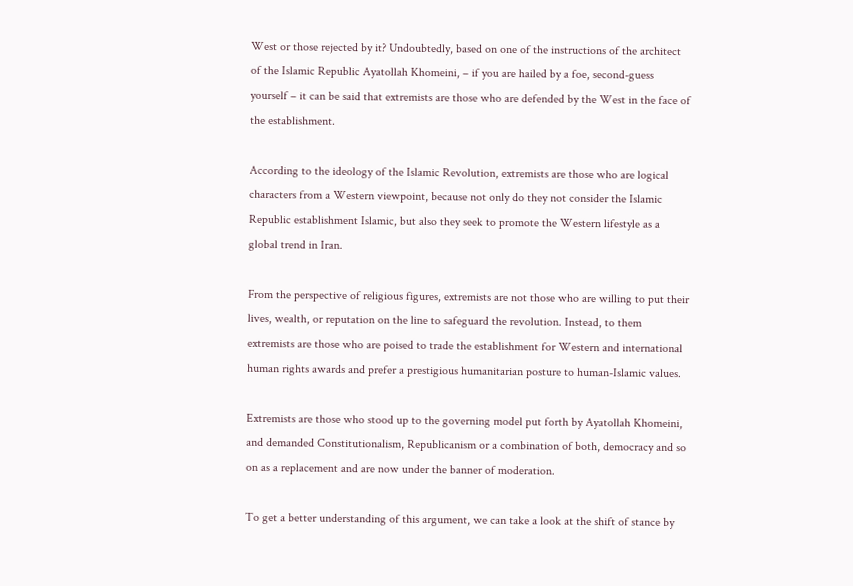West or those rejected by it? Undoubtedly, based on one of the instructions of the architect of the Islamic Republic Ayatollah Khomeini, – if you are hailed by a foe, second-guess yourself – it can be said that extremists are those who are defended by the West in the face of the establishment.

According to the ideology of the Islamic Revolution, extremists are those who are logical characters from a Western viewpoint, because not only do they not consider the Islamic Republic establishment Islamic, but also they seek to promote the Western lifestyle as a global trend in Iran.

From the perspective of religious figures, extremists are not those who are willing to put their lives, wealth, or reputation on the line to safeguard the revolution. Instead, to them extremists are those who are poised to trade the establishment for Western and international human rights awards and prefer a prestigious humanitarian posture to human-Islamic values.

Extremists are those who stood up to the governing model put forth by Ayatollah Khomeini, and demanded Constitutionalism, Republicanism or a combination of both, democracy and so on as a replacement and are now under the banner of moderation.

To get a better understanding of this argument, we can take a look at the shift of stance by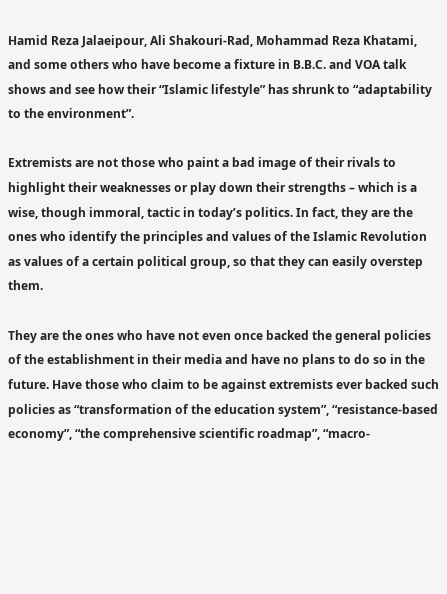Hamid Reza Jalaeipour, Ali Shakouri-Rad, Mohammad Reza Khatami, and some others who have become a fixture in B.B.C. and VOA talk shows and see how their “Islamic lifestyle” has shrunk to “adaptability to the environment”.

Extremists are not those who paint a bad image of their rivals to highlight their weaknesses or play down their strengths – which is a wise, though immoral, tactic in today’s politics. In fact, they are the ones who identify the principles and values of the Islamic Revolution as values of a certain political group, so that they can easily overstep them.

They are the ones who have not even once backed the general policies of the establishment in their media and have no plans to do so in the future. Have those who claim to be against extremists ever backed such policies as “transformation of the education system”, “resistance-based economy”, “the comprehensive scientific roadmap”, “macro-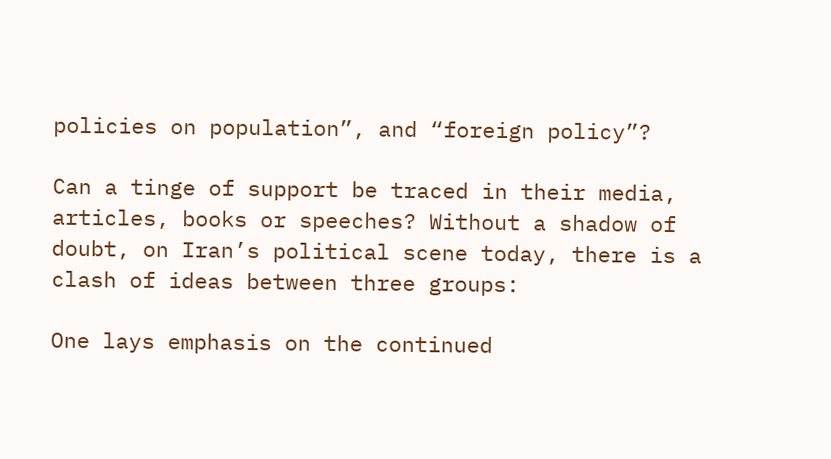policies on population”, and “foreign policy”?

Can a tinge of support be traced in their media, articles, books or speeches? Without a shadow of doubt, on Iran’s political scene today, there is a clash of ideas between three groups:

One lays emphasis on the continued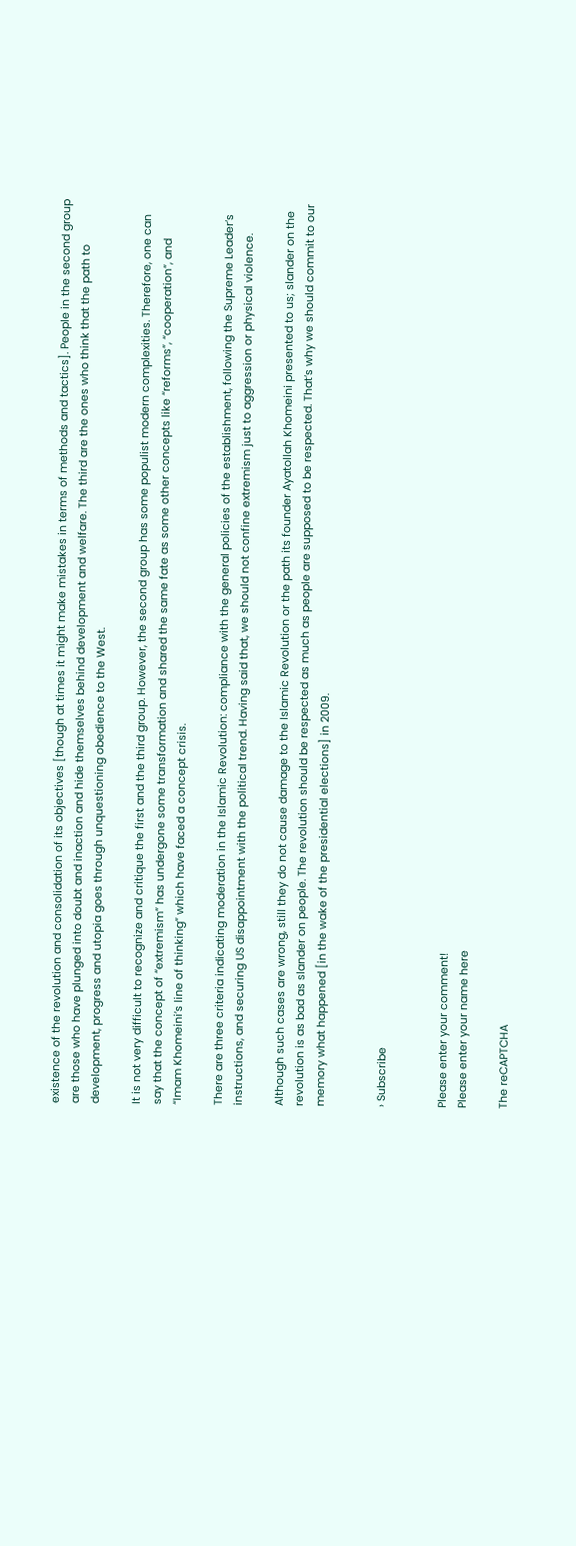existence of the revolution and consolidation of its objectives [though at times it might make mistakes in terms of methods and tactics]. People in the second group are those who have plunged into doubt and inaction and hide themselves behind development and welfare. The third are the ones who think that the path to development, progress and utopia goes through unquestioning obedience to the West.

It is not very difficult to recognize and critique the first and the third group. However, the second group has some populist modern complexities. Therefore, one can say that the concept of “extremism” has undergone some transformation and shared the same fate as some other concepts like “reforms”, “cooperation”, and “Imam Khomeini’s line of thinking” which have faced a concept crisis.

There are three criteria indicating moderation in the Islamic Revolution: compliance with the general policies of the establishment, following the Supreme Leader’s instructions, and securing US disappointment with the political trend. Having said that, we should not confine extremism just to aggression or physical violence.

Although such cases are wrong, still they do not cause damage to the Islamic Revolution or the path its founder Ayatollah Khomeini presented to us; slander on the revolution is as bad as slander on people. The revolution should be respected as much as people are supposed to be respected. That’s why we should commit to our memory what happened [in the wake of the presidential elections] in 2009.


› Subscribe


Please enter your comment!
Please enter your name here

The reCAPTCHA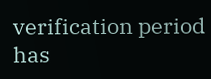verification period has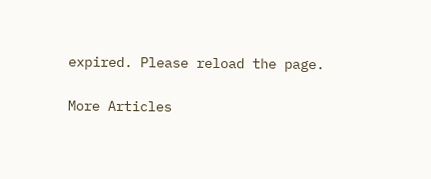expired. Please reload the page.

More Articles